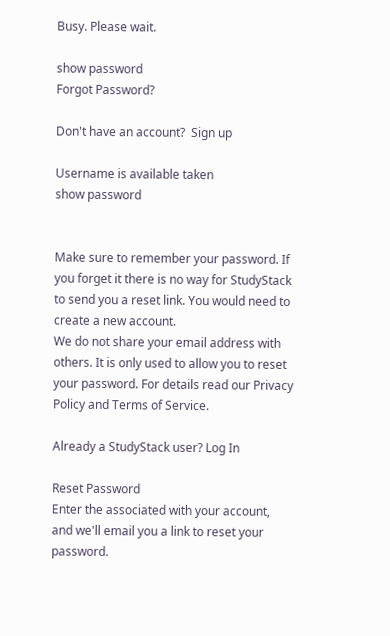Busy. Please wait.

show password
Forgot Password?

Don't have an account?  Sign up

Username is available taken
show password


Make sure to remember your password. If you forget it there is no way for StudyStack to send you a reset link. You would need to create a new account.
We do not share your email address with others. It is only used to allow you to reset your password. For details read our Privacy Policy and Terms of Service.

Already a StudyStack user? Log In

Reset Password
Enter the associated with your account, and we'll email you a link to reset your password.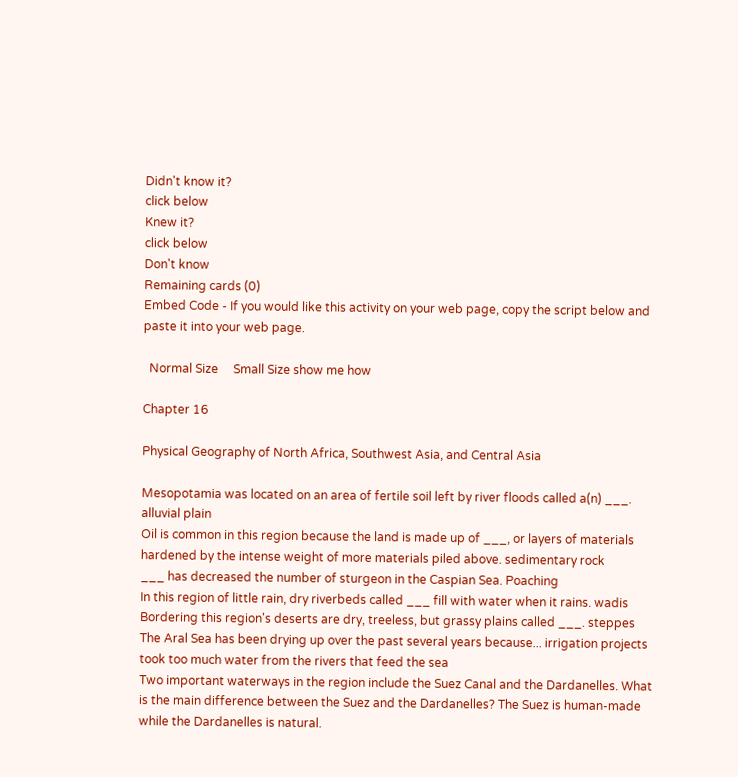Didn't know it?
click below
Knew it?
click below
Don't know
Remaining cards (0)
Embed Code - If you would like this activity on your web page, copy the script below and paste it into your web page.

  Normal Size     Small Size show me how

Chapter 16

Physical Geography of North Africa, Southwest Asia, and Central Asia

Mesopotamia was located on an area of fertile soil left by river floods called a(n) ___. alluvial plain
Oil is common in this region because the land is made up of ___, or layers of materials hardened by the intense weight of more materials piled above. sedimentary rock
___ has decreased the number of sturgeon in the Caspian Sea. Poaching
In this region of little rain, dry riverbeds called ___ fill with water when it rains. wadis
Bordering this region's deserts are dry, treeless, but grassy plains called ___. steppes
The Aral Sea has been drying up over the past several years because... irrigation projects took too much water from the rivers that feed the sea
Two important waterways in the region include the Suez Canal and the Dardanelles. What is the main difference between the Suez and the Dardanelles? The Suez is human-made while the Dardanelles is natural.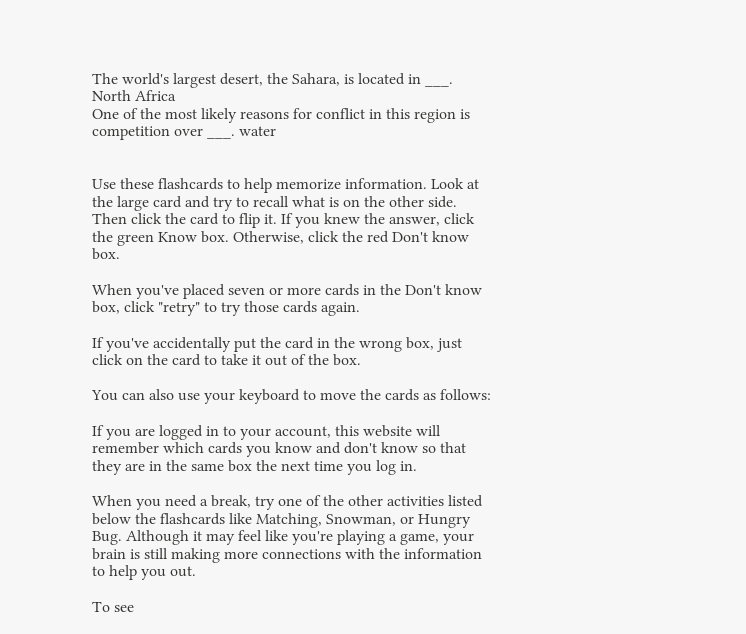The world's largest desert, the Sahara, is located in ___. North Africa
One of the most likely reasons for conflict in this region is competition over ___. water


Use these flashcards to help memorize information. Look at the large card and try to recall what is on the other side. Then click the card to flip it. If you knew the answer, click the green Know box. Otherwise, click the red Don't know box.

When you've placed seven or more cards in the Don't know box, click "retry" to try those cards again.

If you've accidentally put the card in the wrong box, just click on the card to take it out of the box.

You can also use your keyboard to move the cards as follows:

If you are logged in to your account, this website will remember which cards you know and don't know so that they are in the same box the next time you log in.

When you need a break, try one of the other activities listed below the flashcards like Matching, Snowman, or Hungry Bug. Although it may feel like you're playing a game, your brain is still making more connections with the information to help you out.

To see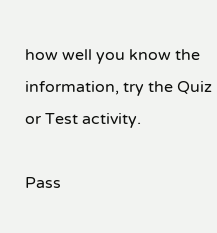how well you know the information, try the Quiz or Test activity.

Pass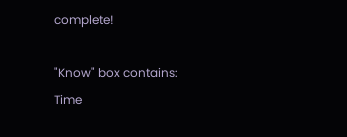complete!

"Know" box contains:
Time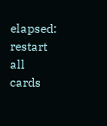elapsed:
restart all cards